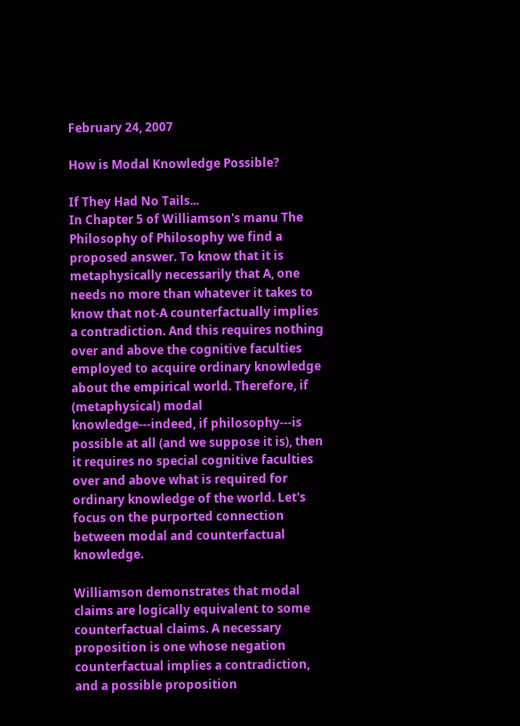February 24, 2007

How is Modal Knowledge Possible?

If They Had No Tails...
In Chapter 5 of Williamson's manu The Philosophy of Philosophy we find a proposed answer. To know that it is metaphysically necessarily that A, one needs no more than whatever it takes to know that not-A counterfactually implies a contradiction. And this requires nothing over and above the cognitive faculties employed to acquire ordinary knowledge about the empirical world. Therefore, if (metaphysical) modal knowledge---indeed, if philosophy---is possible at all (and we suppose it is), then it requires no special cognitive faculties over and above what is required for ordinary knowledge of the world. Let's focus on the purported connection between modal and counterfactual knowledge.

Williamson demonstrates that modal claims are logically equivalent to some counterfactual claims. A necessary proposition is one whose negation counterfactual implies a contradiction, and a possible proposition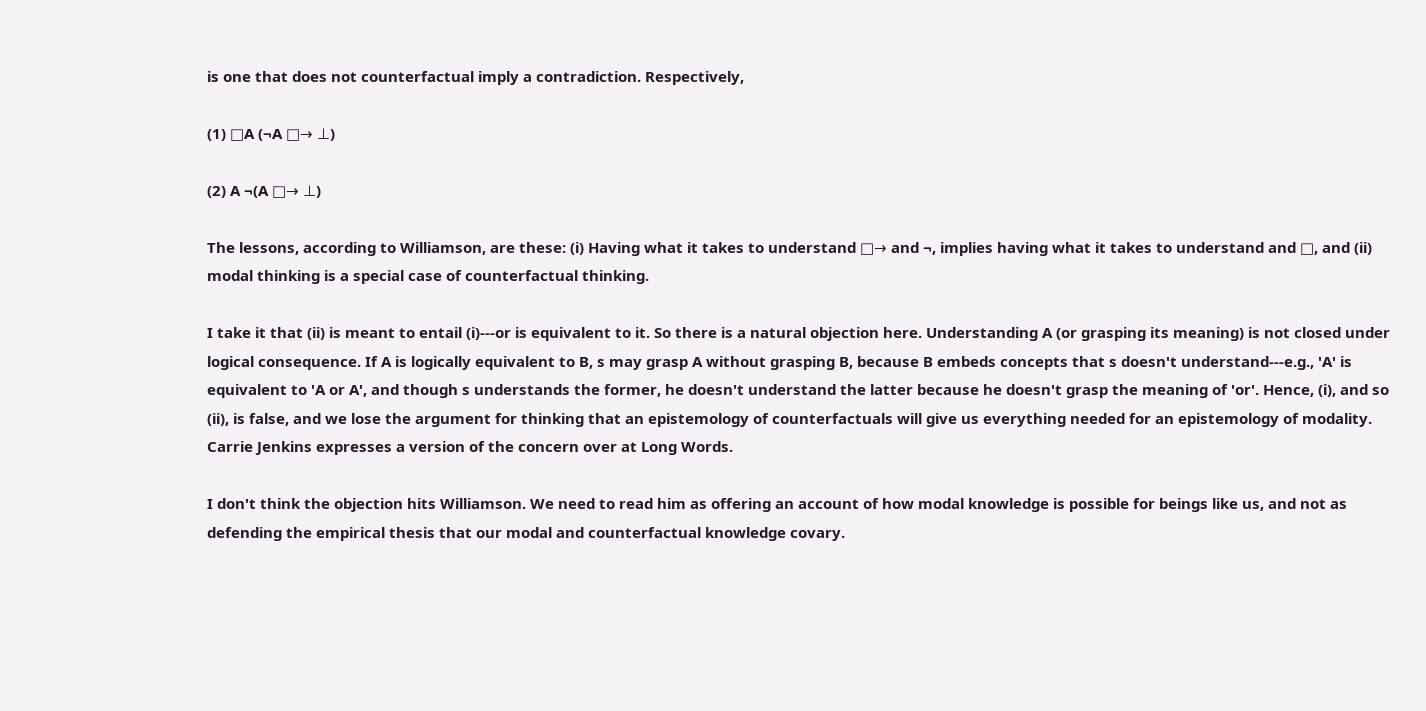is one that does not counterfactual imply a contradiction. Respectively,

(1) □A (¬A □→ ⊥)

(2) A ¬(A □→ ⊥)

The lessons, according to Williamson, are these: (i) Having what it takes to understand □→ and ¬, implies having what it takes to understand and □, and (ii) modal thinking is a special case of counterfactual thinking.

I take it that (ii) is meant to entail (i)---or is equivalent to it. So there is a natural objection here. Understanding A (or grasping its meaning) is not closed under logical consequence. If A is logically equivalent to B, s may grasp A without grasping B, because B embeds concepts that s doesn't understand---e.g., 'A' is equivalent to 'A or A', and though s understands the former, he doesn't understand the latter because he doesn't grasp the meaning of 'or'. Hence, (i), and so (ii), is false, and we lose the argument for thinking that an epistemology of counterfactuals will give us everything needed for an epistemology of modality. Carrie Jenkins expresses a version of the concern over at Long Words.

I don't think the objection hits Williamson. We need to read him as offering an account of how modal knowledge is possible for beings like us, and not as defending the empirical thesis that our modal and counterfactual knowledge covary.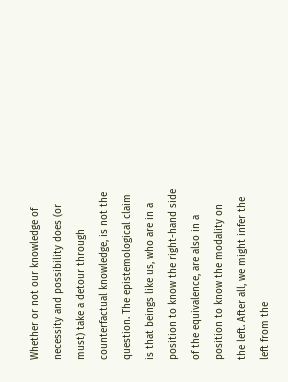Whether or not our knowledge of necessity and possibility does (or must) take a detour through counterfactual knowledge, is not the question. The epistemological claim is that beings like us, who are in a position to know the right-hand side of the equivalence, are also in a position to know the modality on the left. After all, we might infer the left from the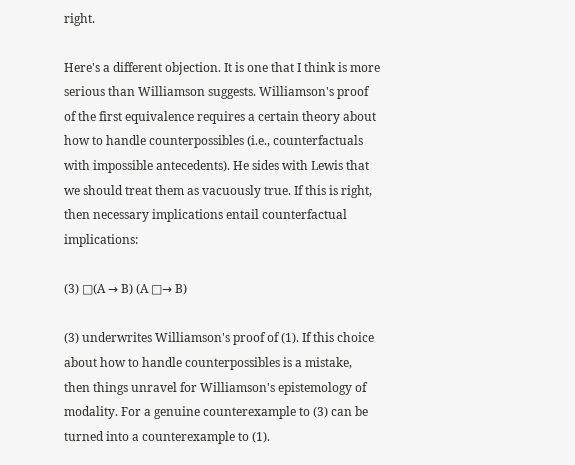right.

Here's a different objection. It is one that I think is more serious than Williamson suggests. Williamson's proof of the first equivalence requires a certain theory about how to handle counterpossibles (i.e., counterfactuals with impossible antecedents). He sides with Lewis that we should treat them as vacuously true. If this is right, then necessary implications entail counterfactual implications:

(3) □(A → B) (A □→ B)

(3) underwrites Williamson's proof of (1). If this choice about how to handle counterpossibles is a mistake, then things unravel for Williamson's epistemology of modality. For a genuine counterexample to (3) can be turned into a counterexample to (1).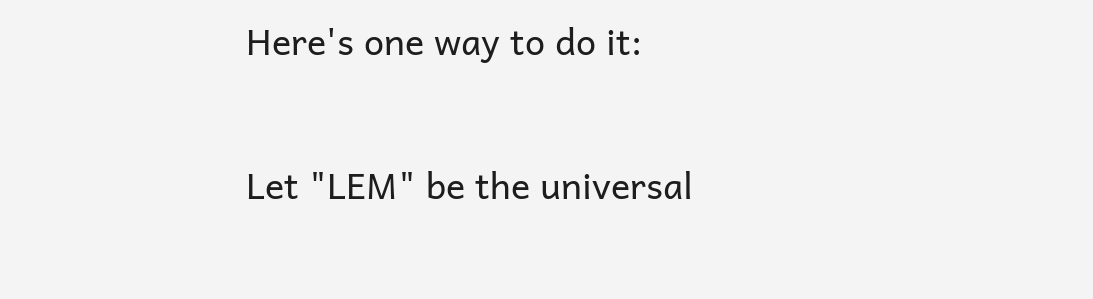Here's one way to do it:

Let "LEM" be the universal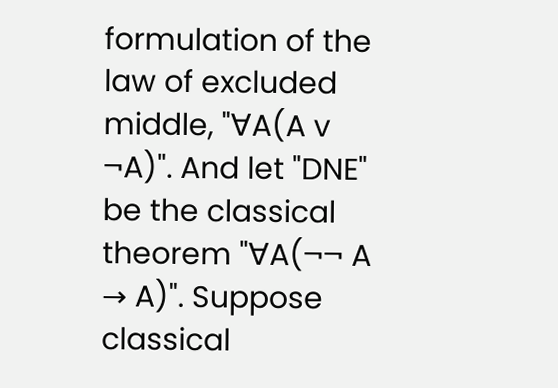formulation of the law of excluded middle, "∀A(A v ¬A)". And let "DNE" be the classical theorem "∀A(¬¬ A → A)". Suppose classical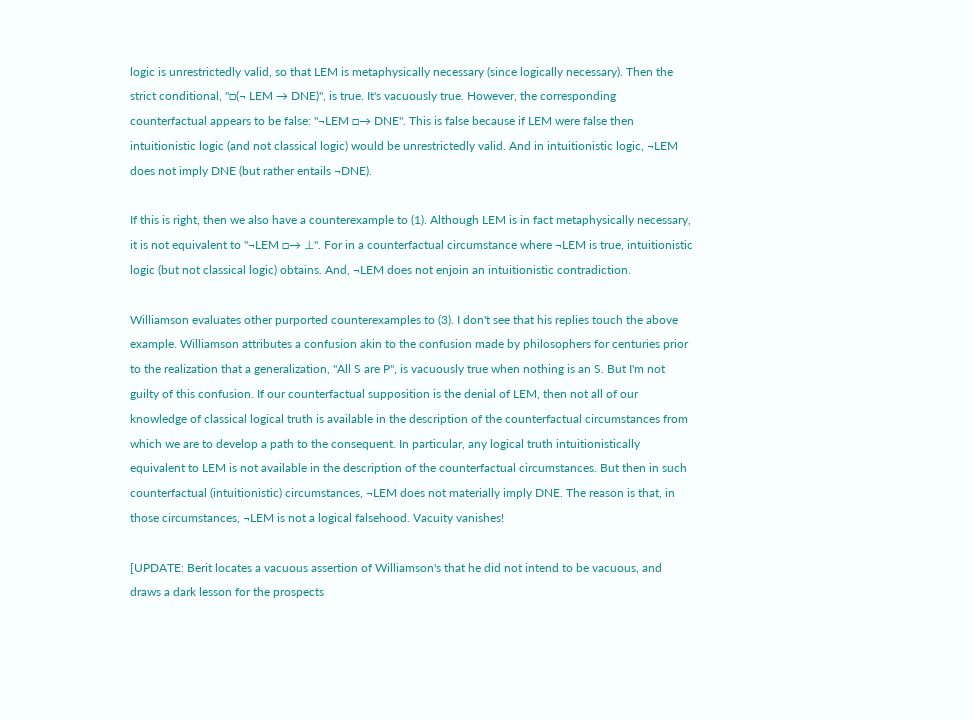logic is unrestrictedly valid, so that LEM is metaphysically necessary (since logically necessary). Then the strict conditional, "□(¬ LEM → DNE)", is true. It's vacuously true. However, the corresponding counterfactual appears to be false: "¬LEM □→ DNE". This is false because if LEM were false then intuitionistic logic (and not classical logic) would be unrestrictedly valid. And in intuitionistic logic, ¬LEM does not imply DNE (but rather entails ¬DNE).

If this is right, then we also have a counterexample to (1). Although LEM is in fact metaphysically necessary, it is not equivalent to "¬LEM □→ ⊥". For in a counterfactual circumstance where ¬LEM is true, intuitionistic logic (but not classical logic) obtains. And, ¬LEM does not enjoin an intuitionistic contradiction.

Williamson evaluates other purported counterexamples to (3). I don't see that his replies touch the above example. Williamson attributes a confusion akin to the confusion made by philosophers for centuries prior to the realization that a generalization, "All S are P", is vacuously true when nothing is an S. But I'm not guilty of this confusion. If our counterfactual supposition is the denial of LEM, then not all of our knowledge of classical logical truth is available in the description of the counterfactual circumstances from which we are to develop a path to the consequent. In particular, any logical truth intuitionistically equivalent to LEM is not available in the description of the counterfactual circumstances. But then in such counterfactual (intuitionistic) circumstances, ¬LEM does not materially imply DNE. The reason is that, in those circumstances, ¬LEM is not a logical falsehood. Vacuity vanishes!

[UPDATE: Berit locates a vacuous assertion of Williamson's that he did not intend to be vacuous, and draws a dark lesson for the prospects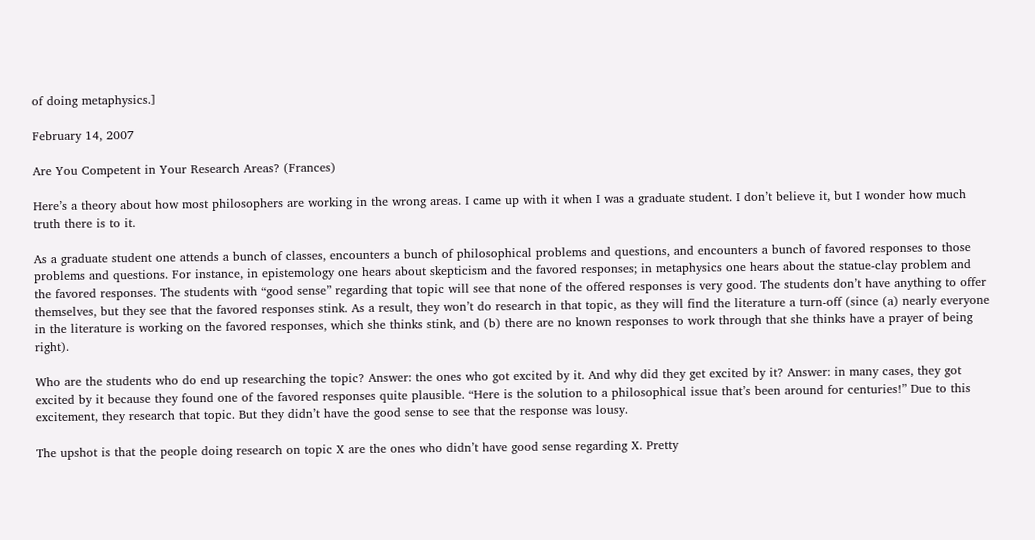of doing metaphysics.]

February 14, 2007

Are You Competent in Your Research Areas? (Frances)

Here’s a theory about how most philosophers are working in the wrong areas. I came up with it when I was a graduate student. I don’t believe it, but I wonder how much truth there is to it.

As a graduate student one attends a bunch of classes, encounters a bunch of philosophical problems and questions, and encounters a bunch of favored responses to those problems and questions. For instance, in epistemology one hears about skepticism and the favored responses; in metaphysics one hears about the statue-clay problem and the favored responses. The students with “good sense” regarding that topic will see that none of the offered responses is very good. The students don’t have anything to offer themselves, but they see that the favored responses stink. As a result, they won’t do research in that topic, as they will find the literature a turn-off (since (a) nearly everyone in the literature is working on the favored responses, which she thinks stink, and (b) there are no known responses to work through that she thinks have a prayer of being right).

Who are the students who do end up researching the topic? Answer: the ones who got excited by it. And why did they get excited by it? Answer: in many cases, they got excited by it because they found one of the favored responses quite plausible. “Here is the solution to a philosophical issue that’s been around for centuries!” Due to this excitement, they research that topic. But they didn’t have the good sense to see that the response was lousy.

The upshot is that the people doing research on topic X are the ones who didn’t have good sense regarding X. Pretty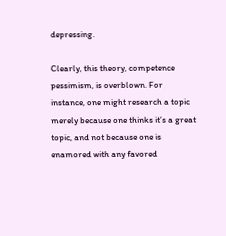depressing.

Clearly, this theory, competence pessimism, is overblown. For instance, one might research a topic merely because one thinks it’s a great topic, and not because one is enamored with any favored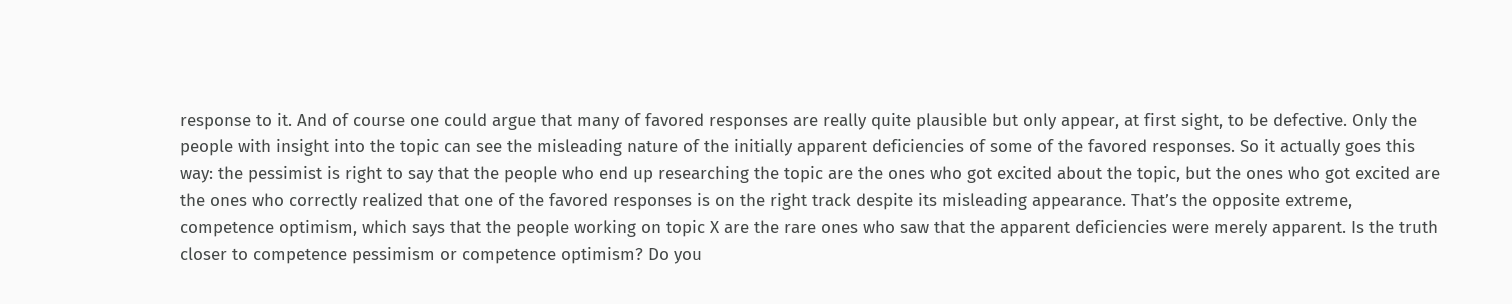response to it. And of course one could argue that many of favored responses are really quite plausible but only appear, at first sight, to be defective. Only the people with insight into the topic can see the misleading nature of the initially apparent deficiencies of some of the favored responses. So it actually goes this way: the pessimist is right to say that the people who end up researching the topic are the ones who got excited about the topic, but the ones who got excited are the ones who correctly realized that one of the favored responses is on the right track despite its misleading appearance. That’s the opposite extreme, competence optimism, which says that the people working on topic X are the rare ones who saw that the apparent deficiencies were merely apparent. Is the truth closer to competence pessimism or competence optimism? Do you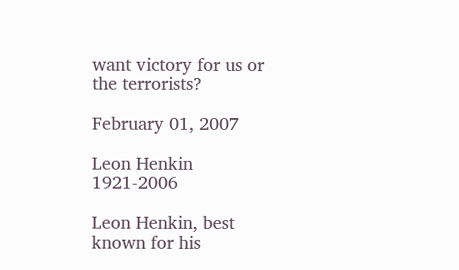want victory for us or the terrorists?

February 01, 2007

Leon Henkin 1921-2006

Leon Henkin, best known for his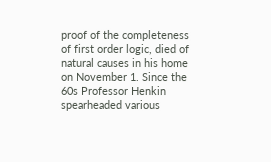proof of the completeness of first order logic, died of natural causes in his home on November 1. Since the 60s Professor Henkin spearheaded various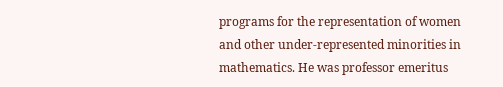programs for the representation of women and other under-represented minorities in mathematics. He was professor emeritus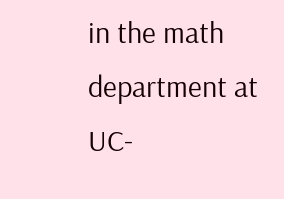in the math department at UC-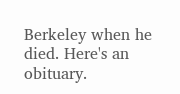Berkeley when he died. Here's an obituary.